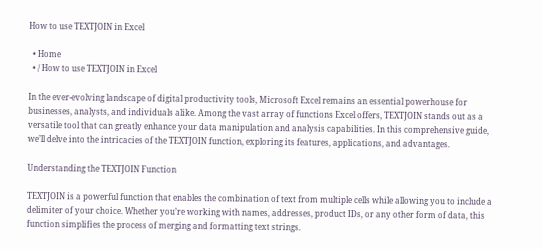How to use TEXTJOIN in Excel

  • Home
  • / How to use TEXTJOIN in Excel

In the ever-evolving landscape of digital productivity tools, Microsoft Excel remains an essential powerhouse for businesses, analysts, and individuals alike. Among the vast array of functions Excel offers, TEXTJOIN stands out as a versatile tool that can greatly enhance your data manipulation and analysis capabilities. In this comprehensive guide, we’ll delve into the intricacies of the TEXTJOIN function, exploring its features, applications, and advantages.

Understanding the TEXTJOIN Function

TEXTJOIN is a powerful function that enables the combination of text from multiple cells while allowing you to include a delimiter of your choice. Whether you’re working with names, addresses, product IDs, or any other form of data, this function simplifies the process of merging and formatting text strings.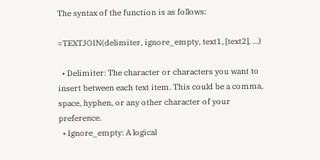The syntax of the function is as follows:

=TEXTJOIN(delimiter, ignore_empty, text1, [text2], …)

  • Delimiter: The character or characters you want to insert between each text item. This could be a comma, space, hyphen, or any other character of your preference.
  • Ignore_empty: A logical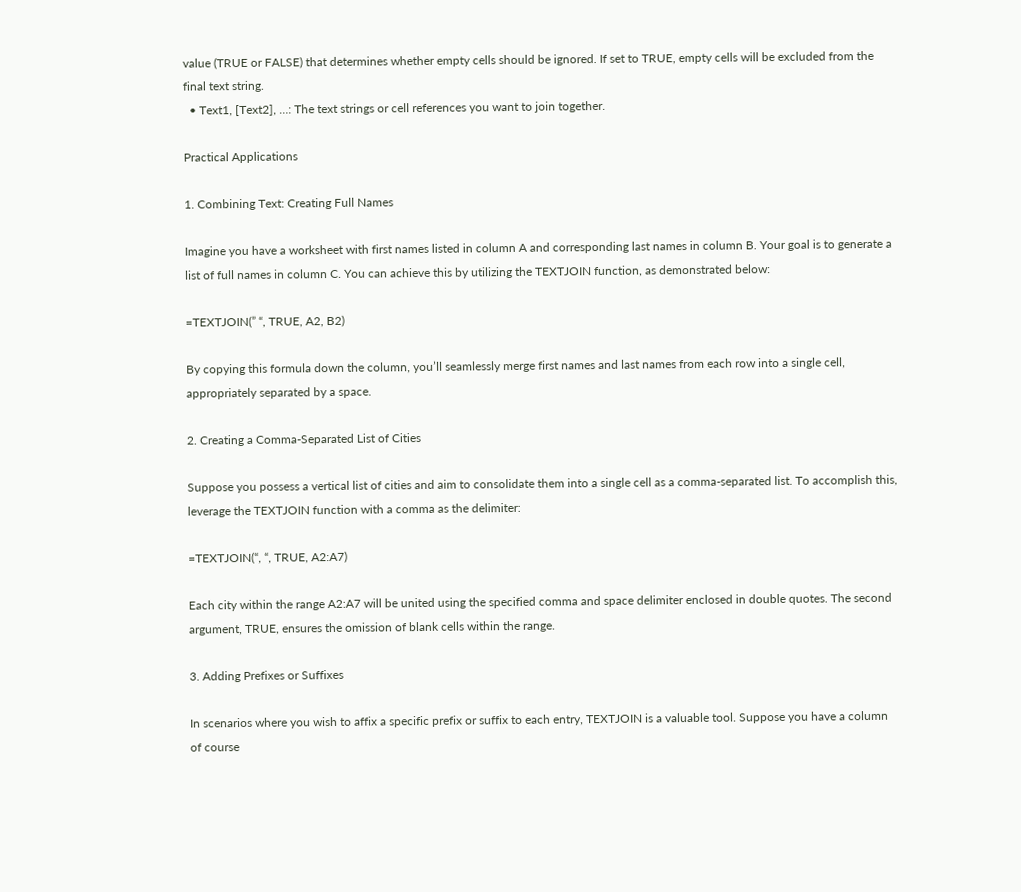value (TRUE or FALSE) that determines whether empty cells should be ignored. If set to TRUE, empty cells will be excluded from the final text string.
  • Text1, [Text2], …: The text strings or cell references you want to join together.

Practical Applications

1. Combining Text: Creating Full Names

Imagine you have a worksheet with first names listed in column A and corresponding last names in column B. Your goal is to generate a list of full names in column C. You can achieve this by utilizing the TEXTJOIN function, as demonstrated below:

=TEXTJOIN(” “, TRUE, A2, B2)

By copying this formula down the column, you’ll seamlessly merge first names and last names from each row into a single cell, appropriately separated by a space.

2. Creating a Comma-Separated List of Cities

Suppose you possess a vertical list of cities and aim to consolidate them into a single cell as a comma-separated list. To accomplish this, leverage the TEXTJOIN function with a comma as the delimiter:

=TEXTJOIN(“, “, TRUE, A2:A7)

Each city within the range A2:A7 will be united using the specified comma and space delimiter enclosed in double quotes. The second argument, TRUE, ensures the omission of blank cells within the range.

3. Adding Prefixes or Suffixes

In scenarios where you wish to affix a specific prefix or suffix to each entry, TEXTJOIN is a valuable tool. Suppose you have a column of course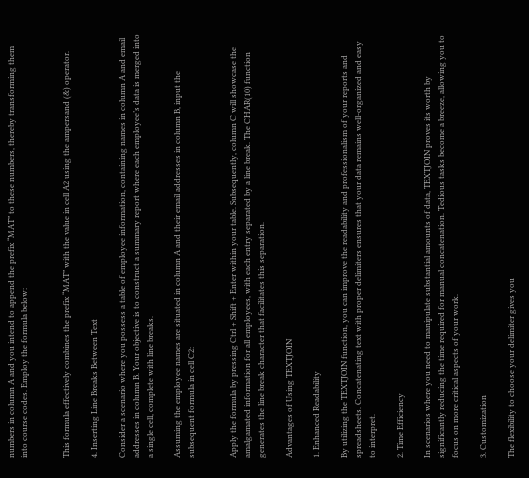numbers in column A and you intend to append the prefix “MAT” to these numbers, thereby transforming them into course codes. Employ the formula below:


This formula effectively combines the prefix “MAT” with the value in cell A2 using the ampersand (&) operator.

4. Inserting Line Breaks Between Text

Consider a scenario where you possess a table of employee information, containing names in column A and email addresses in column B. Your objective is to construct a summary report where each employee’s data is merged into a single cell, complete with line breaks.

Assuming the employee names are situated in column A and their email addresses in column B, input the subsequent formula in cell C2:


Apply the formula by pressing Ctrl + Shift + Enter within your table. Subsequently, column C will showcase the amalgamated information for all employees, with each entry separated by a line break. The CHAR(10) function generates the line break character that facilitates this separation.

Advantages of Using TEXTJOIN

1. Enhanced Readability

By utilizing the TEXTJOIN function, you can improve the readability and professionalism of your reports and spreadsheets. Concatenating text with proper delimiters ensures that your data remains well-organized and easy to interpret.

2. Time Efficiency

In scenarios where you need to manipulate substantial amounts of data, TEXTJOIN proves its worth by significantly reducing the time required for manual concatenation. Tedious tasks become a breeze, allowing you to focus on more critical aspects of your work.

3. Customization

The flexibility to choose your delimiter gives you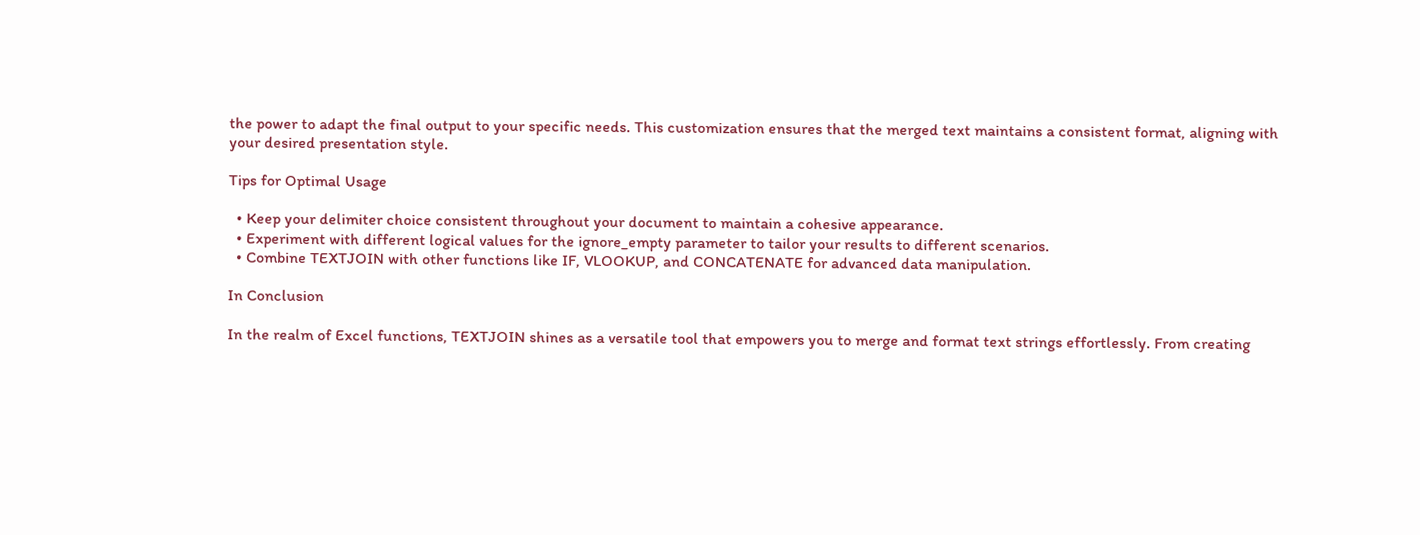the power to adapt the final output to your specific needs. This customization ensures that the merged text maintains a consistent format, aligning with your desired presentation style.

Tips for Optimal Usage

  • Keep your delimiter choice consistent throughout your document to maintain a cohesive appearance.
  • Experiment with different logical values for the ignore_empty parameter to tailor your results to different scenarios.
  • Combine TEXTJOIN with other functions like IF, VLOOKUP, and CONCATENATE for advanced data manipulation.

In Conclusion

In the realm of Excel functions, TEXTJOIN shines as a versatile tool that empowers you to merge and format text strings effortlessly. From creating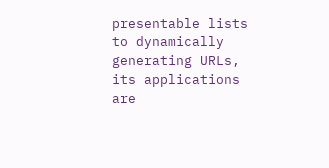presentable lists to dynamically generating URLs, its applications are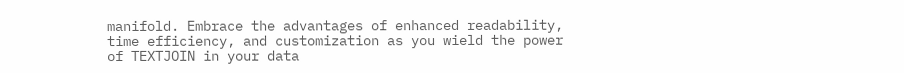manifold. Embrace the advantages of enhanced readability, time efficiency, and customization as you wield the power of TEXTJOIN in your data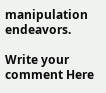manipulation endeavors.

Write your comment Here